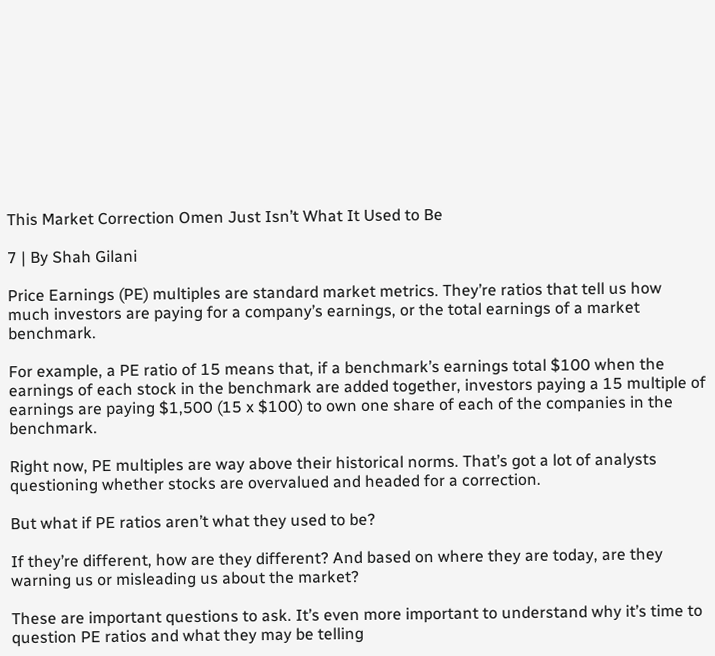This Market Correction Omen Just Isn’t What It Used to Be

7 | By Shah Gilani

Price Earnings (PE) multiples are standard market metrics. They’re ratios that tell us how much investors are paying for a company’s earnings, or the total earnings of a market benchmark.

For example, a PE ratio of 15 means that, if a benchmark’s earnings total $100 when the earnings of each stock in the benchmark are added together, investors paying a 15 multiple of earnings are paying $1,500 (15 x $100) to own one share of each of the companies in the benchmark.

Right now, PE multiples are way above their historical norms. That’s got a lot of analysts questioning whether stocks are overvalued and headed for a correction.

But what if PE ratios aren’t what they used to be?

If they’re different, how are they different? And based on where they are today, are they warning us or misleading us about the market?

These are important questions to ask. It’s even more important to understand why it’s time to question PE ratios and what they may be telling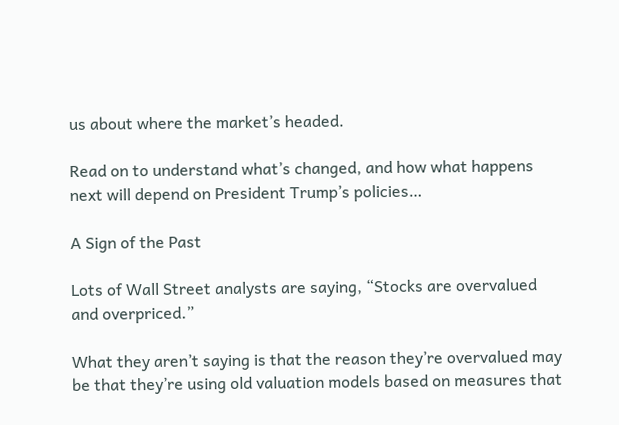us about where the market’s headed.

Read on to understand what’s changed, and how what happens next will depend on President Trump’s policies…

A Sign of the Past

Lots of Wall Street analysts are saying, “Stocks are overvalued and overpriced.”

What they aren’t saying is that the reason they’re overvalued may be that they’re using old valuation models based on measures that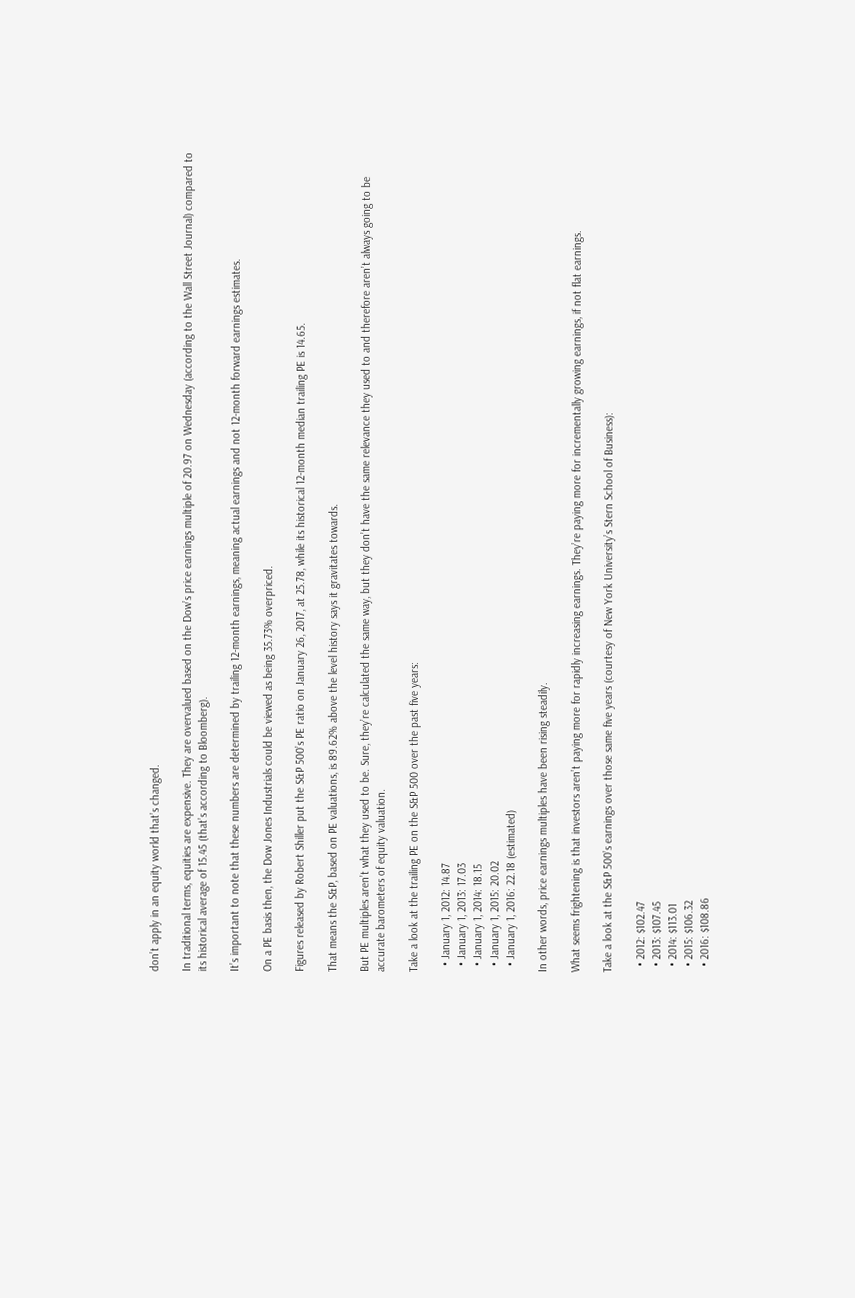don’t apply in an equity world that’s changed.

In traditional terms, equities are expensive. They are overvalued based on the Dow’s price earnings multiple of 20.97 on Wednesday (according to the Wall Street Journal) compared to its historical average of 15.45 (that’s according to Bloomberg).

It’s important to note that these numbers are determined by trailing 12-month earnings, meaning actual earnings and not 12-month forward earnings estimates.

On a PE basis then, the Dow Jones Industrials could be viewed as being 35.73% overpriced.

Figures released by Robert Shiller put the S&P 500’s PE ratio on January 26, 2017, at 25.78, while its historical 12-month median trailing PE is 14.65.

That means the S&P, based on PE valuations, is 89.62% above the level history says it gravitates towards.

But PE multiples aren’t what they used to be. Sure, they’re calculated the same way, but they don’t have the same relevance they used to and therefore aren’t always going to be accurate barometers of equity valuation.

Take a look at the trailing PE on the S&P 500 over the past five years:

  • January 1, 2012: 14.87
  • January 1, 2013: 17.03
  • January 1, 2014: 18.15
  • January 1, 2015: 20.02
  • January 1, 2016: 22.18 (estimated)

In other words, price earnings multiples have been rising steadily.

What seems frightening is that investors aren’t paying more for rapidly increasing earnings. They’re paying more for incrementally growing earnings, if not flat earnings.

Take a look at the S&P 500’s earnings over those same five years (courtesy of New York University’s Stern School of Business):

  • 2012: $102.47
  • 2013: $107.45
  • 2014: $113.01
  • 2015: $106.32
  • 2016: $108.86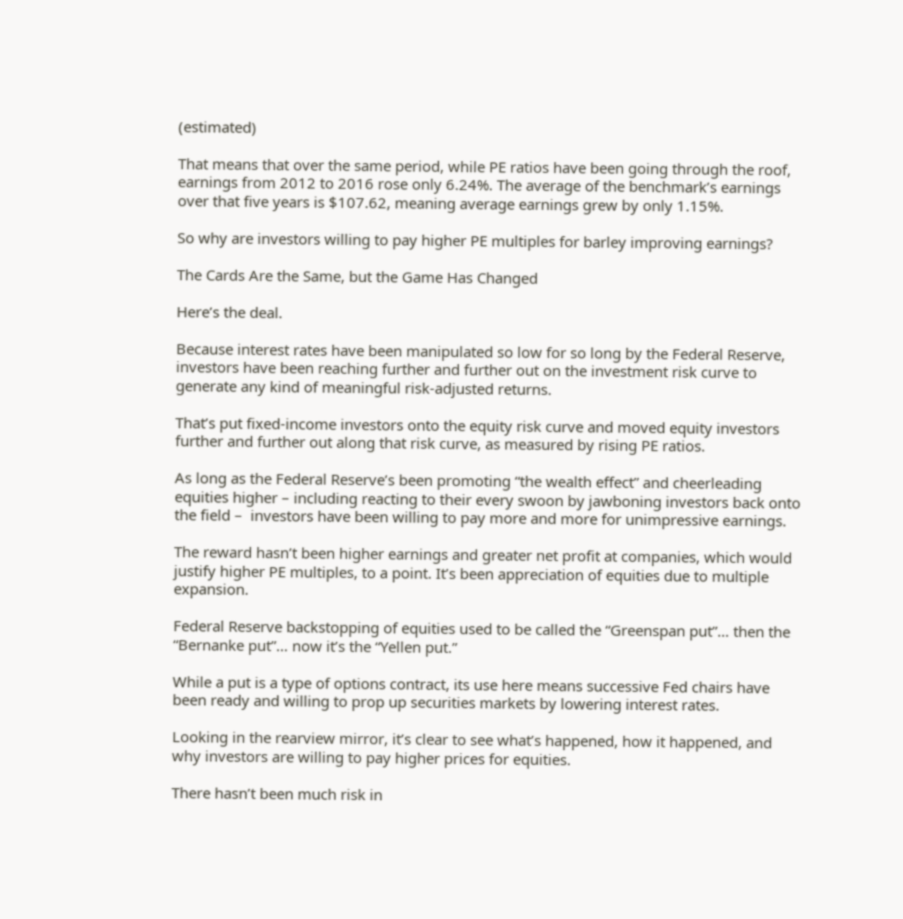(estimated)

That means that over the same period, while PE ratios have been going through the roof, earnings from 2012 to 2016 rose only 6.24%. The average of the benchmark’s earnings over that five years is $107.62, meaning average earnings grew by only 1.15%.

So why are investors willing to pay higher PE multiples for barley improving earnings?

The Cards Are the Same, but the Game Has Changed

Here’s the deal.

Because interest rates have been manipulated so low for so long by the Federal Reserve, investors have been reaching further and further out on the investment risk curve to generate any kind of meaningful risk-adjusted returns.

That’s put fixed-income investors onto the equity risk curve and moved equity investors further and further out along that risk curve, as measured by rising PE ratios.

As long as the Federal Reserve’s been promoting “the wealth effect” and cheerleading equities higher – including reacting to their every swoon by jawboning investors back onto the field –  investors have been willing to pay more and more for unimpressive earnings.

The reward hasn’t been higher earnings and greater net profit at companies, which would justify higher PE multiples, to a point. It’s been appreciation of equities due to multiple expansion.

Federal Reserve backstopping of equities used to be called the “Greenspan put”… then the “Bernanke put”… now it’s the “Yellen put.”

While a put is a type of options contract, its use here means successive Fed chairs have been ready and willing to prop up securities markets by lowering interest rates.

Looking in the rearview mirror, it’s clear to see what’s happened, how it happened, and why investors are willing to pay higher prices for equities.

There hasn’t been much risk in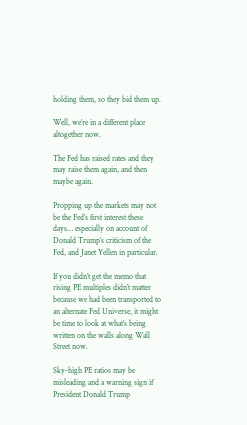holding them, so they bid them up.

Well, we’re in a different place altogether now.

The Fed has raised rates and they may raise them again, and then maybe again.

Propping up the markets may not be the Fed’s first interest these days… especially on account of Donald Trump’s criticism of the Fed, and Janet Yellen in particular.

If you didn’t get the memo that rising PE multiples didn’t matter because we had been transported to an alternate Fed Universe, it might be time to look at what’s being written on the walls along Wall Street now.

Sky-high PE ratios may be misleading and a warning sign if President Donald Trump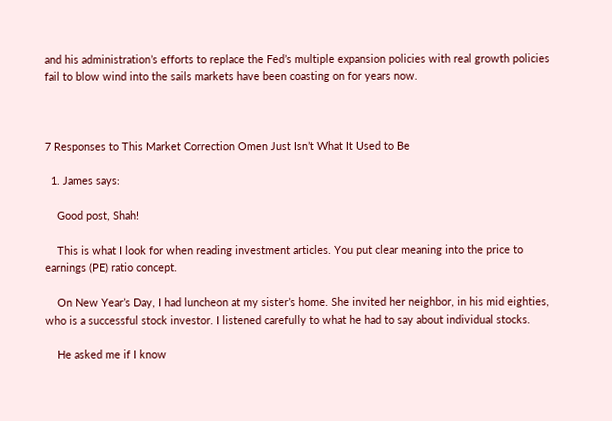and his administration’s efforts to replace the Fed’s multiple expansion policies with real growth policies fail to blow wind into the sails markets have been coasting on for years now.



7 Responses to This Market Correction Omen Just Isn’t What It Used to Be

  1. James says:

    Good post, Shah!

    This is what I look for when reading investment articles. You put clear meaning into the price to earnings (PE) ratio concept.

    On New Year’s Day, I had luncheon at my sister’s home. She invited her neighbor, in his mid eighties, who is a successful stock investor. I listened carefully to what he had to say about individual stocks.

    He asked me if I know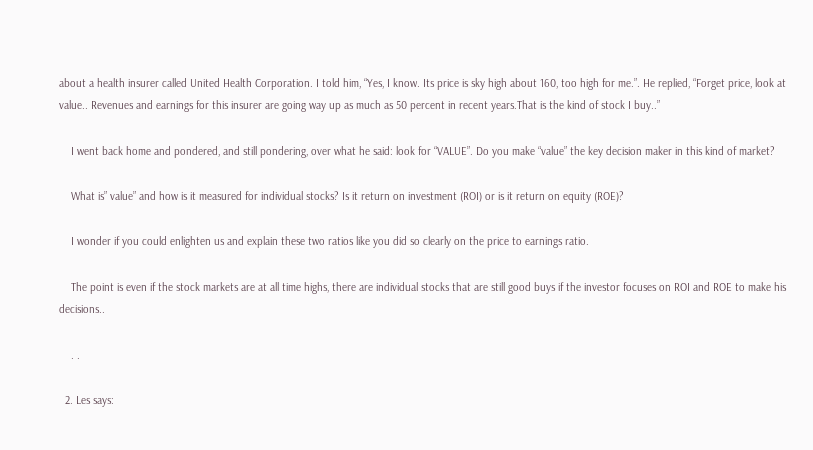about a health insurer called United Health Corporation. I told him, “Yes, I know. Its price is sky high about 160, too high for me.”. He replied, “Forget price, look at value.. Revenues and earnings for this insurer are going way up as much as 50 percent in recent years.That is the kind of stock I buy..”

    I went back home and pondered, and still pondering, over what he said: look for “VALUE”. Do you make “value” the key decision maker in this kind of market?

    What is” value” and how is it measured for individual stocks? Is it return on investment (ROI) or is it return on equity (ROE)?

    I wonder if you could enlighten us and explain these two ratios like you did so clearly on the price to earnings ratio.

    The point is even if the stock markets are at all time highs, there are individual stocks that are still good buys if the investor focuses on ROI and ROE to make his decisions..

    . .

  2. Les says: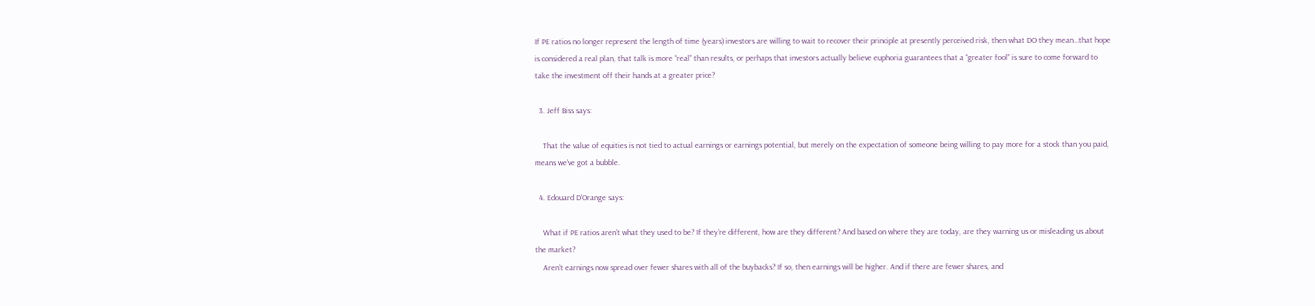If PE ratios no longer represent the length of time (years) investors are willing to wait to recover their principle at presently perceived risk, then what DO they mean…that hope is considered a real plan, that talk is more “real” than results, or perhaps that investors actually believe euphoria guarantees that a “greater fool” is sure to come forward to take the investment off their hands at a greater price?

  3. Jeff Biss says:

    That the value of equities is not tied to actual earnings or earnings potential, but merely on the expectation of someone being willing to pay more for a stock than you paid, means we’ve got a bubble.

  4. Edouard D'Orange says:

    What if PE ratios aren’t what they used to be? If they’re different, how are they different? And based on where they are today, are they warning us or misleading us about the market?
    Aren’t earnings now spread over fewer shares with all of the buybacks? If so, then earnings will be higher. And if there are fewer shares, and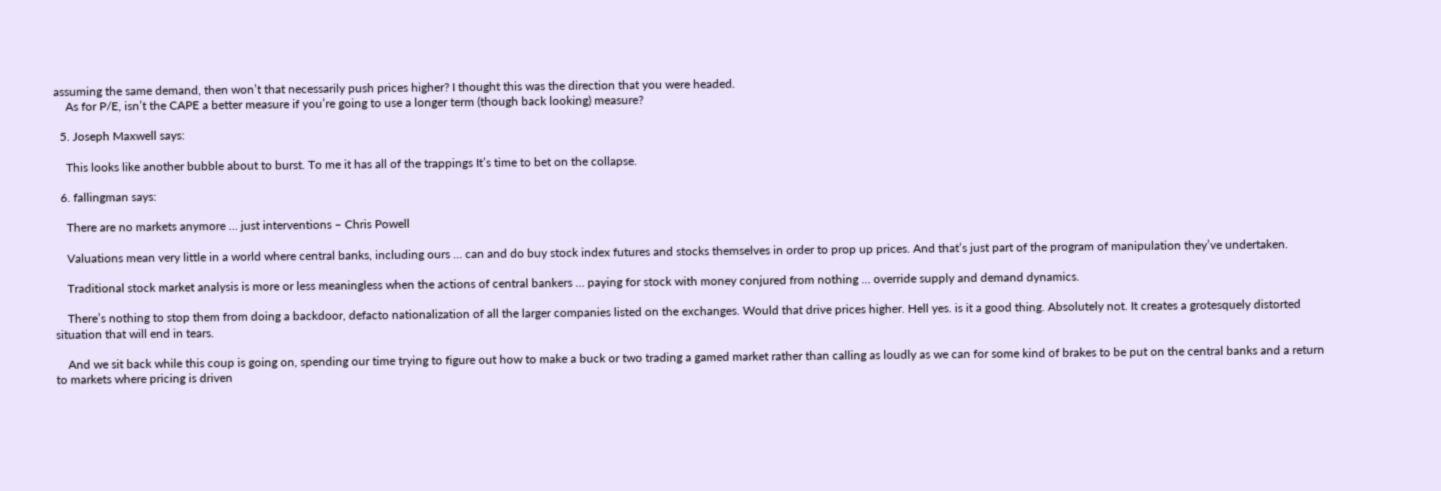assuming the same demand, then won’t that necessarily push prices higher? I thought this was the direction that you were headed.
    As for P/E, isn’t the CAPE a better measure if you’re going to use a longer term (though back looking) measure?

  5. Joseph Maxwell says:

    This looks like another bubble about to burst. To me it has all of the trappings It’s time to bet on the collapse.

  6. fallingman says:

    There are no markets anymore … just interventions – Chris Powell

    Valuations mean very little in a world where central banks, including ours … can and do buy stock index futures and stocks themselves in order to prop up prices. And that’s just part of the program of manipulation they’ve undertaken.

    Traditional stock market analysis is more or less meaningless when the actions of central bankers … paying for stock with money conjured from nothing … override supply and demand dynamics.

    There’s nothing to stop them from doing a backdoor, defacto nationalization of all the larger companies listed on the exchanges. Would that drive prices higher. Hell yes. is it a good thing. Absolutely not. It creates a grotesquely distorted situation that will end in tears.

    And we sit back while this coup is going on, spending our time trying to figure out how to make a buck or two trading a gamed market rather than calling as loudly as we can for some kind of brakes to be put on the central banks and a return to markets where pricing is driven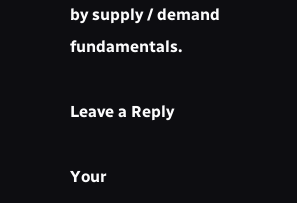by supply / demand fundamentals.

Leave a Reply

Your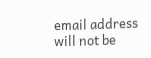email address will not be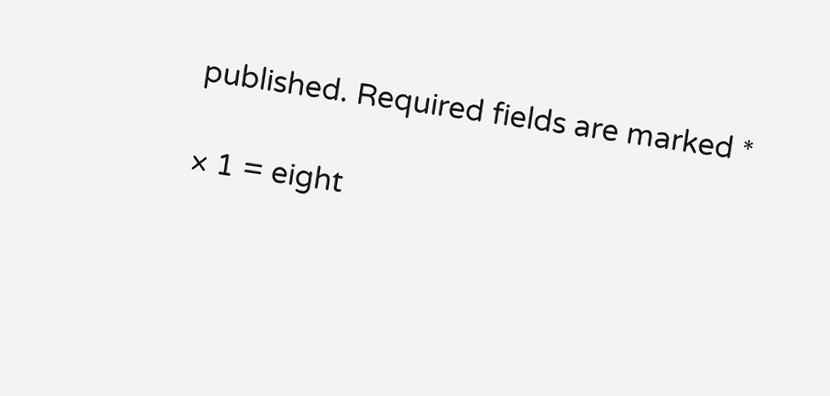published. Required fields are marked *

× 1 = eight